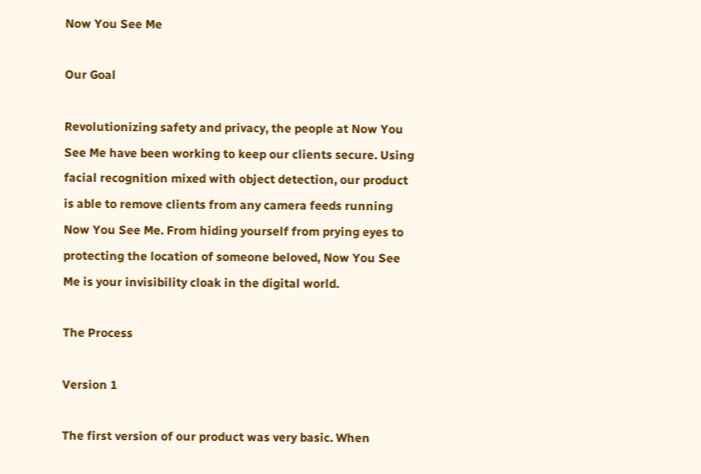Now You See Me

Our Goal

Revolutionizing safety and privacy, the people at Now You See Me have been working to keep our clients secure. Using facial recognition mixed with object detection, our product is able to remove clients from any camera feeds running Now You See Me. From hiding yourself from prying eyes to protecting the location of someone beloved, Now You See Me is your invisibility cloak in the digital world.

The Process

Version 1

The first version of our product was very basic. When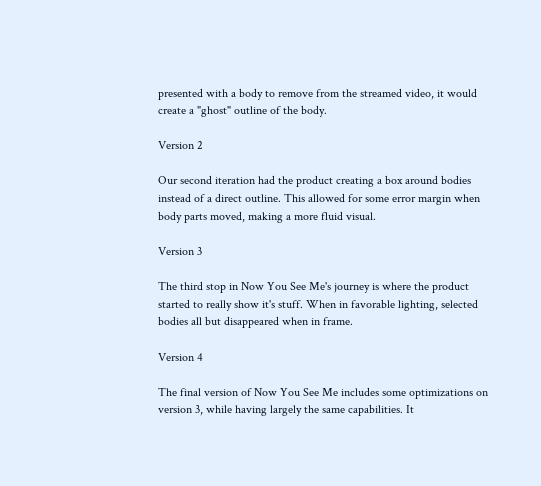presented with a body to remove from the streamed video, it would create a "ghost" outline of the body.

Version 2

Our second iteration had the product creating a box around bodies instead of a direct outline. This allowed for some error margin when body parts moved, making a more fluid visual.

Version 3

The third stop in Now You See Me's journey is where the product started to really show it's stuff. When in favorable lighting, selected bodies all but disappeared when in frame.

Version 4

The final version of Now You See Me includes some optimizations on version 3, while having largely the same capabilities. It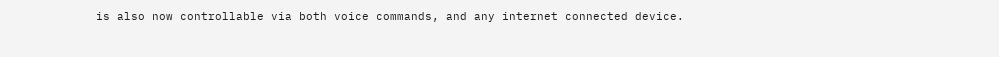is also now controllable via both voice commands, and any internet connected device.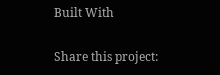Built With

Share this project: